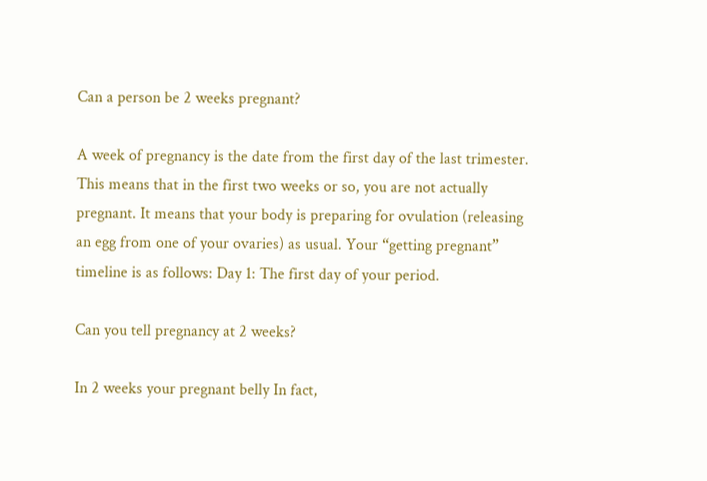Can a person be 2 weeks pregnant?

A week of pregnancy is the date from the first day of the last trimester. This means that in the first two weeks or so, you are not actually pregnant. It means that your body is preparing for ovulation (releasing an egg from one of your ovaries) as usual. Your “getting pregnant” timeline is as follows: Day 1: The first day of your period.

Can you tell pregnancy at 2 weeks?

In 2 weeks your pregnant belly In fact,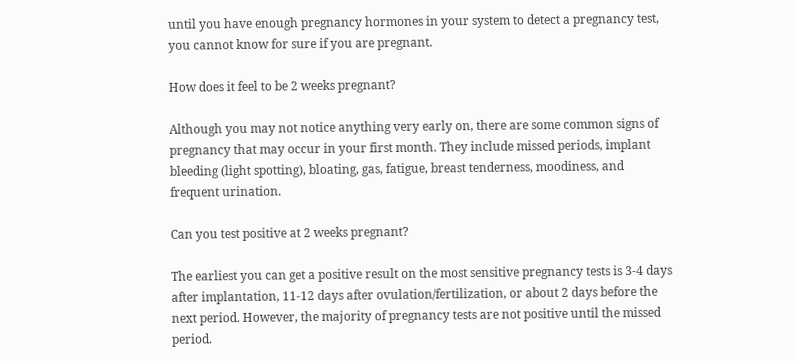until you have enough pregnancy hormones in your system to detect a pregnancy test, you cannot know for sure if you are pregnant.

How does it feel to be 2 weeks pregnant?

Although you may not notice anything very early on, there are some common signs of pregnancy that may occur in your first month. They include missed periods, implant bleeding (light spotting), bloating, gas, fatigue, breast tenderness, moodiness, and frequent urination.

Can you test positive at 2 weeks pregnant?

The earliest you can get a positive result on the most sensitive pregnancy tests is 3-4 days after implantation, 11-12 days after ovulation/fertilization, or about 2 days before the next period. However, the majority of pregnancy tests are not positive until the missed period.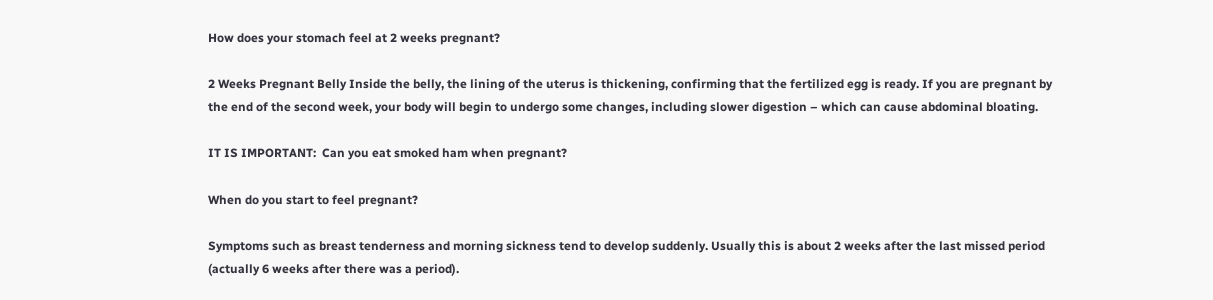How does your stomach feel at 2 weeks pregnant?

2 Weeks Pregnant Belly Inside the belly, the lining of the uterus is thickening, confirming that the fertilized egg is ready. If you are pregnant by the end of the second week, your body will begin to undergo some changes, including slower digestion – which can cause abdominal bloating.

IT IS IMPORTANT:  Can you eat smoked ham when pregnant?

When do you start to feel pregnant?

Symptoms such as breast tenderness and morning sickness tend to develop suddenly. Usually this is about 2 weeks after the last missed period (actually 6 weeks after there was a period).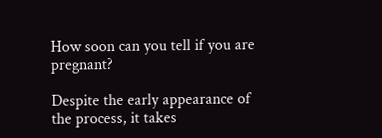How soon can you tell if you are pregnant?

Despite the early appearance of the process, it takes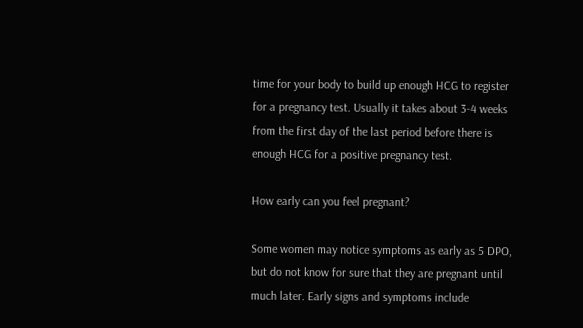time for your body to build up enough HCG to register for a pregnancy test. Usually it takes about 3-4 weeks from the first day of the last period before there is enough HCG for a positive pregnancy test.

How early can you feel pregnant?

Some women may notice symptoms as early as 5 DPO, but do not know for sure that they are pregnant until much later. Early signs and symptoms include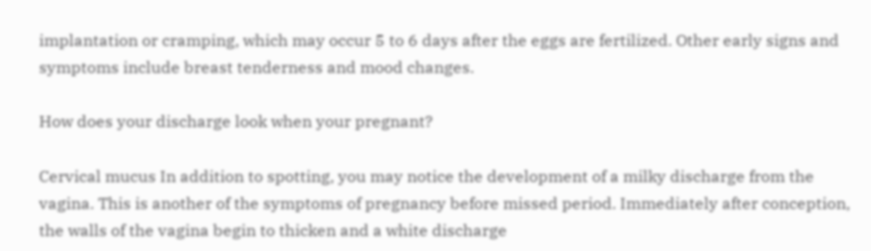implantation or cramping, which may occur 5 to 6 days after the eggs are fertilized. Other early signs and symptoms include breast tenderness and mood changes.

How does your discharge look when your pregnant?

Cervical mucus In addition to spotting, you may notice the development of a milky discharge from the vagina. This is another of the symptoms of pregnancy before missed period. Immediately after conception, the walls of the vagina begin to thicken and a white discharge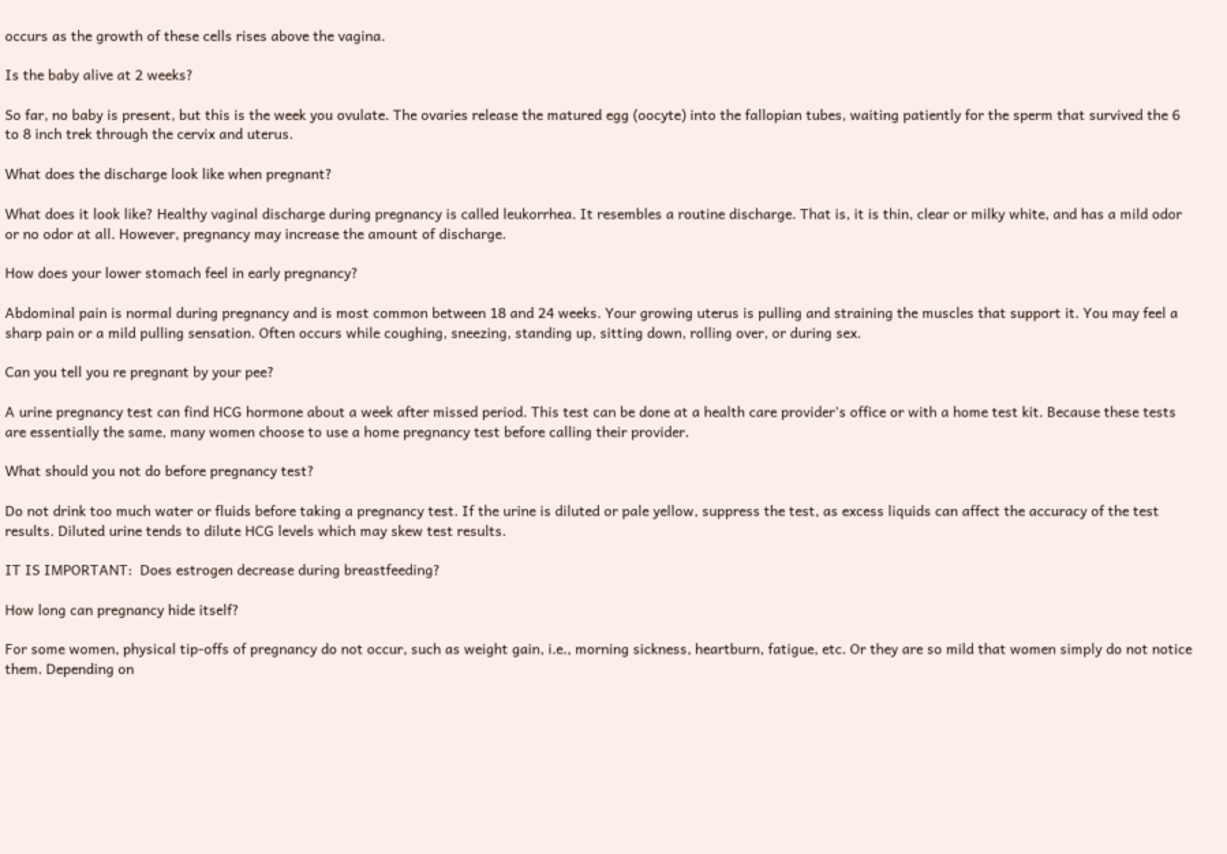occurs as the growth of these cells rises above the vagina.

Is the baby alive at 2 weeks?

So far, no baby is present, but this is the week you ovulate. The ovaries release the matured egg (oocyte) into the fallopian tubes, waiting patiently for the sperm that survived the 6 to 8 inch trek through the cervix and uterus.

What does the discharge look like when pregnant?

What does it look like? Healthy vaginal discharge during pregnancy is called leukorrhea. It resembles a routine discharge. That is, it is thin, clear or milky white, and has a mild odor or no odor at all. However, pregnancy may increase the amount of discharge.

How does your lower stomach feel in early pregnancy?

Abdominal pain is normal during pregnancy and is most common between 18 and 24 weeks. Your growing uterus is pulling and straining the muscles that support it. You may feel a sharp pain or a mild pulling sensation. Often occurs while coughing, sneezing, standing up, sitting down, rolling over, or during sex.

Can you tell you re pregnant by your pee?

A urine pregnancy test can find HCG hormone about a week after missed period. This test can be done at a health care provider’s office or with a home test kit. Because these tests are essentially the same, many women choose to use a home pregnancy test before calling their provider.

What should you not do before pregnancy test?

Do not drink too much water or fluids before taking a pregnancy test. If the urine is diluted or pale yellow, suppress the test, as excess liquids can affect the accuracy of the test results. Diluted urine tends to dilute HCG levels which may skew test results.

IT IS IMPORTANT:  Does estrogen decrease during breastfeeding?

How long can pregnancy hide itself?

For some women, physical tip-offs of pregnancy do not occur, such as weight gain, i.e., morning sickness, heartburn, fatigue, etc. Or they are so mild that women simply do not notice them. Depending on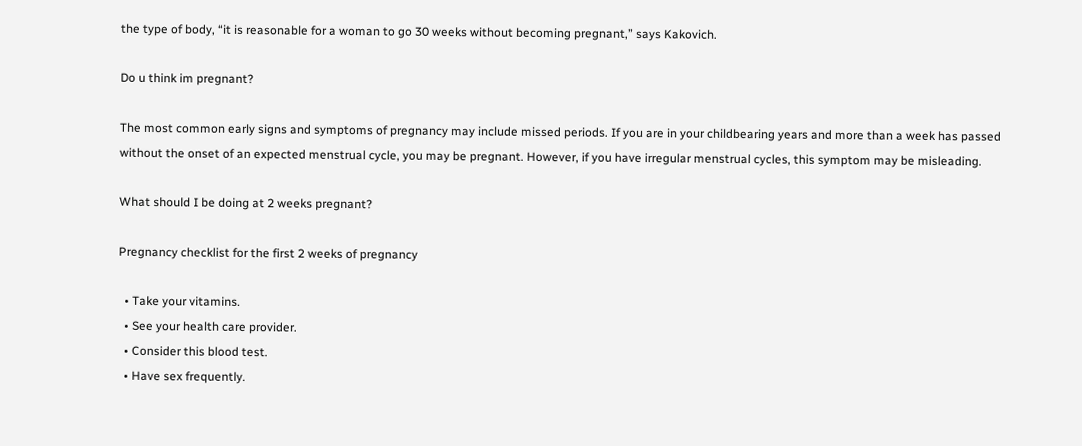the type of body, “it is reasonable for a woman to go 30 weeks without becoming pregnant,” says Kakovich.

Do u think im pregnant?

The most common early signs and symptoms of pregnancy may include missed periods. If you are in your childbearing years and more than a week has passed without the onset of an expected menstrual cycle, you may be pregnant. However, if you have irregular menstrual cycles, this symptom may be misleading.

What should I be doing at 2 weeks pregnant?

Pregnancy checklist for the first 2 weeks of pregnancy

  • Take your vitamins.
  • See your health care provider.
  • Consider this blood test.
  • Have sex frequently.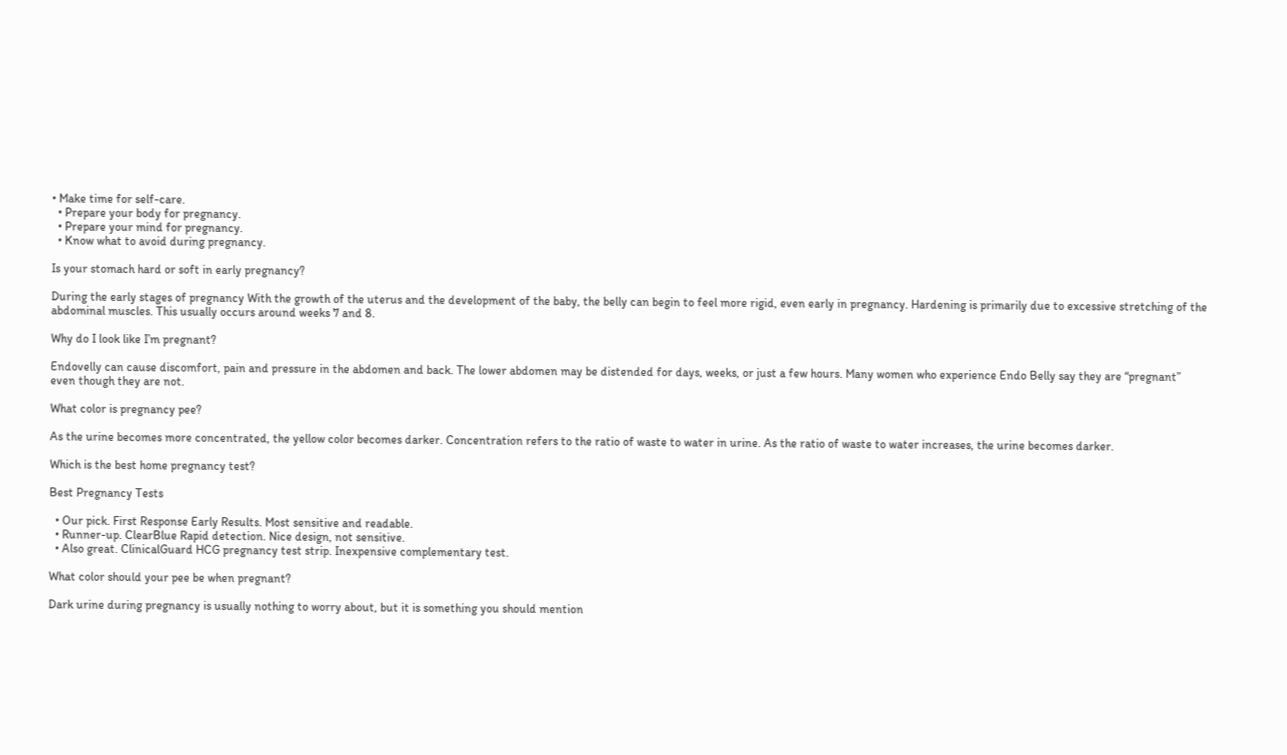• Make time for self-care.
  • Prepare your body for pregnancy.
  • Prepare your mind for pregnancy.
  • Know what to avoid during pregnancy.

Is your stomach hard or soft in early pregnancy?

During the early stages of pregnancy With the growth of the uterus and the development of the baby, the belly can begin to feel more rigid, even early in pregnancy. Hardening is primarily due to excessive stretching of the abdominal muscles. This usually occurs around weeks 7 and 8.

Why do I look like I’m pregnant?

Endovelly can cause discomfort, pain and pressure in the abdomen and back. The lower abdomen may be distended for days, weeks, or just a few hours. Many women who experience Endo Belly say they are “pregnant” even though they are not.

What color is pregnancy pee?

As the urine becomes more concentrated, the yellow color becomes darker. Concentration refers to the ratio of waste to water in urine. As the ratio of waste to water increases, the urine becomes darker.

Which is the best home pregnancy test?

Best Pregnancy Tests

  • Our pick. First Response Early Results. Most sensitive and readable.
  • Runner-up. ClearBlue Rapid detection. Nice design, not sensitive.
  • Also great. ClinicalGuard HCG pregnancy test strip. Inexpensive complementary test.

What color should your pee be when pregnant?

Dark urine during pregnancy is usually nothing to worry about, but it is something you should mention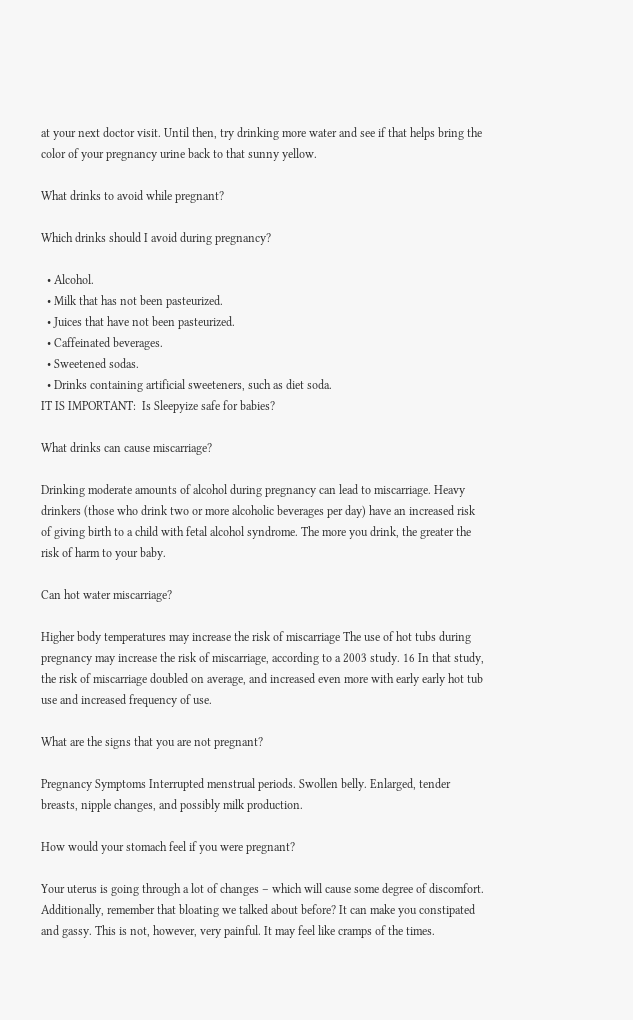at your next doctor visit. Until then, try drinking more water and see if that helps bring the color of your pregnancy urine back to that sunny yellow.

What drinks to avoid while pregnant?

Which drinks should I avoid during pregnancy?

  • Alcohol.
  • Milk that has not been pasteurized.
  • Juices that have not been pasteurized.
  • Caffeinated beverages.
  • Sweetened sodas.
  • Drinks containing artificial sweeteners, such as diet soda.
IT IS IMPORTANT:  Is Sleepyize safe for babies?

What drinks can cause miscarriage?

Drinking moderate amounts of alcohol during pregnancy can lead to miscarriage. Heavy drinkers (those who drink two or more alcoholic beverages per day) have an increased risk of giving birth to a child with fetal alcohol syndrome. The more you drink, the greater the risk of harm to your baby.

Can hot water miscarriage?

Higher body temperatures may increase the risk of miscarriage The use of hot tubs during pregnancy may increase the risk of miscarriage, according to a 2003 study. 16 In that study, the risk of miscarriage doubled on average, and increased even more with early early hot tub use and increased frequency of use.

What are the signs that you are not pregnant?

Pregnancy Symptoms Interrupted menstrual periods. Swollen belly. Enlarged, tender breasts, nipple changes, and possibly milk production.

How would your stomach feel if you were pregnant?

Your uterus is going through a lot of changes – which will cause some degree of discomfort. Additionally, remember that bloating we talked about before? It can make you constipated and gassy. This is not, however, very painful. It may feel like cramps of the times.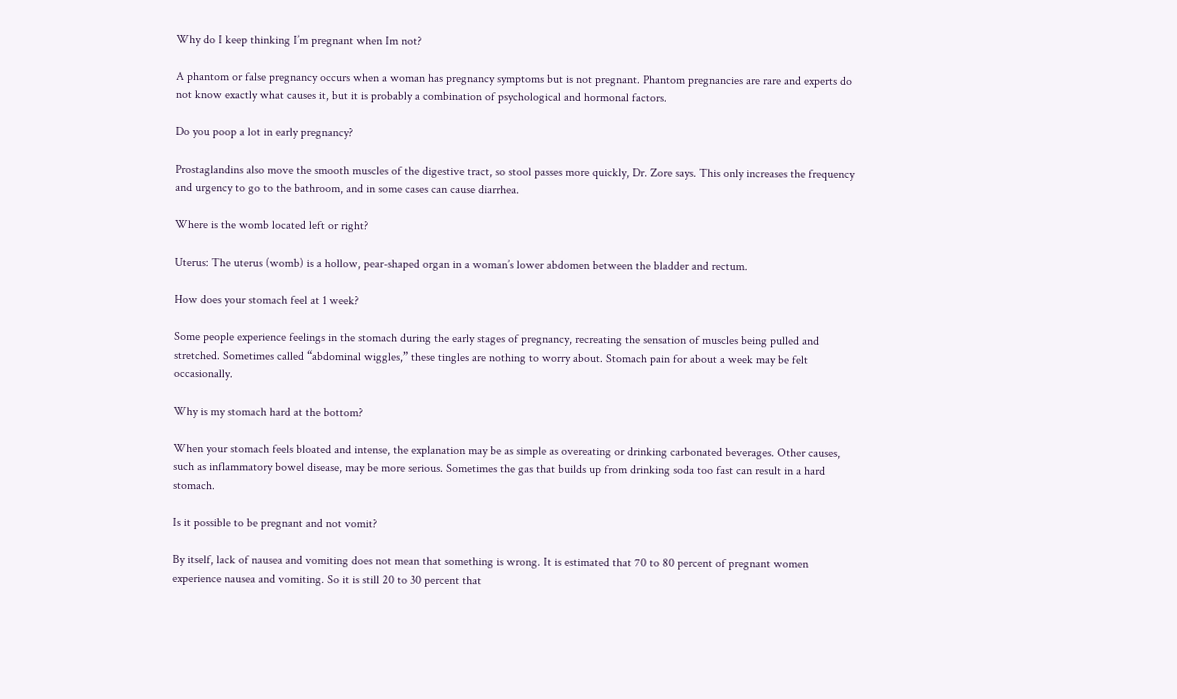Why do I keep thinking I’m pregnant when Im not?

A phantom or false pregnancy occurs when a woman has pregnancy symptoms but is not pregnant. Phantom pregnancies are rare and experts do not know exactly what causes it, but it is probably a combination of psychological and hormonal factors.

Do you poop a lot in early pregnancy?

Prostaglandins also move the smooth muscles of the digestive tract, so stool passes more quickly, Dr. Zore says. This only increases the frequency and urgency to go to the bathroom, and in some cases can cause diarrhea.

Where is the womb located left or right?

Uterus: The uterus (womb) is a hollow, pear-shaped organ in a woman’s lower abdomen between the bladder and rectum.

How does your stomach feel at 1 week?

Some people experience feelings in the stomach during the early stages of pregnancy, recreating the sensation of muscles being pulled and stretched. Sometimes called “abdominal wiggles,” these tingles are nothing to worry about. Stomach pain for about a week may be felt occasionally.

Why is my stomach hard at the bottom?

When your stomach feels bloated and intense, the explanation may be as simple as overeating or drinking carbonated beverages. Other causes, such as inflammatory bowel disease, may be more serious. Sometimes the gas that builds up from drinking soda too fast can result in a hard stomach.

Is it possible to be pregnant and not vomit?

By itself, lack of nausea and vomiting does not mean that something is wrong. It is estimated that 70 to 80 percent of pregnant women experience nausea and vomiting. So it is still 20 to 30 percent that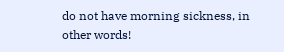do not have morning sickness, in other words!